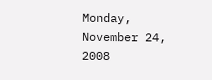Monday, November 24, 2008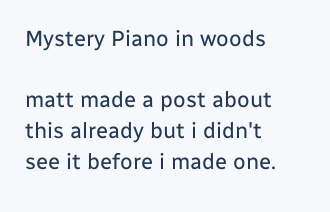Mystery Piano in woods

matt made a post about this already but i didn't see it before i made one.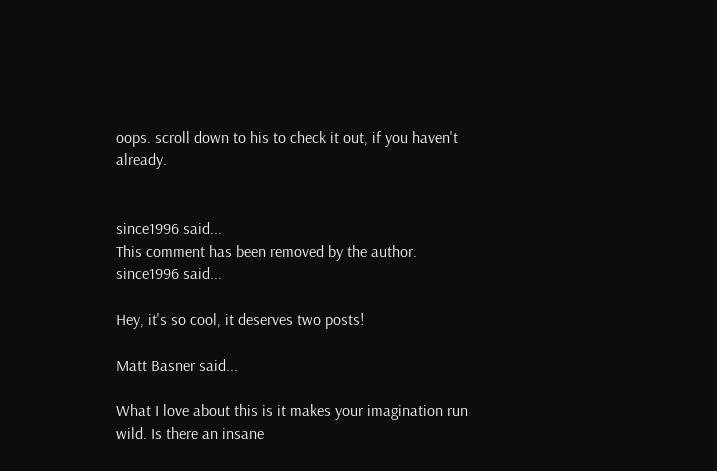oops. scroll down to his to check it out, if you haven't already.


since1996 said...
This comment has been removed by the author.
since1996 said...

Hey, it's so cool, it deserves two posts!

Matt Basner said...

What I love about this is it makes your imagination run wild. Is there an insane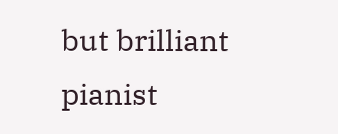but brilliant pianist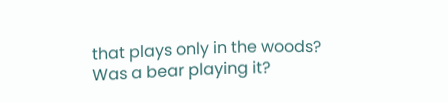that plays only in the woods? Was a bear playing it?